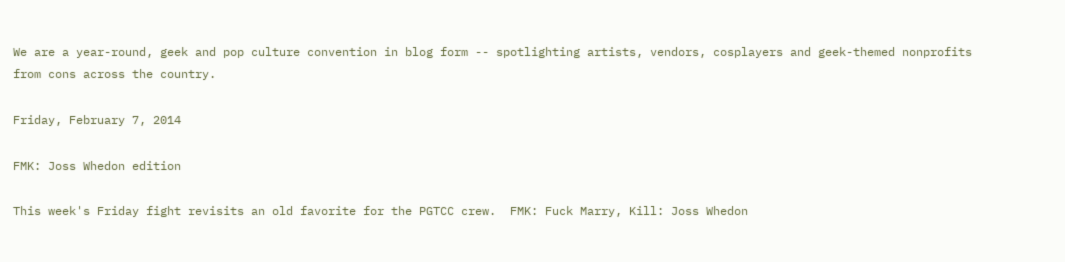We are a year-round, geek and pop culture convention in blog form -- spotlighting artists, vendors, cosplayers and geek-themed nonprofits from cons across the country.

Friday, February 7, 2014

FMK: Joss Whedon edition

This week's Friday fight revisits an old favorite for the PGTCC crew.  FMK: Fuck Marry, Kill: Joss Whedon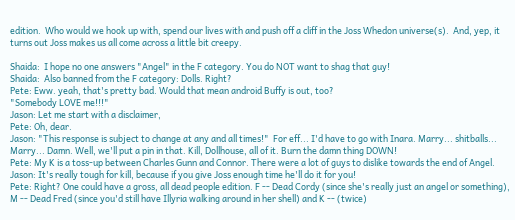edition.  Who would we hook up with, spend our lives with and push off a cliff in the Joss Whedon universe(s).  And, yep, it turns out Joss makes us all come across a little bit creepy.

Shaida:  I hope no one answers "Angel" in the F category. You do NOT want to shag that guy!
Shaida:  Also banned from the F category: Dolls. Right?
Pete: Eww. yeah, that's pretty bad. Would that mean android Buffy is out, too?
"Somebody LOVE me!!!"
Jason: Let me start with a disclaimer,
Pete: Oh, dear.
Jason: "This response is subject to change at any and all times!"  For eff... I'd have to go with Inara. Marry... shitballs... Marry... Damn. Well, we'll put a pin in that. Kill, Dollhouse, all of it. Burn the damn thing DOWN!
Pete: My K is a toss-up between Charles Gunn and Connor. There were a lot of guys to dislike towards the end of Angel.
Jason: It's really tough for kill, because if you give Joss enough time he'll do it for you!
Pete: Right? One could have a gross, all dead people edition. F -- Dead Cordy (since she's really just an angel or something), M -- Dead Fred (since you'd still have Illyria walking around in her shell) and K -- (twice)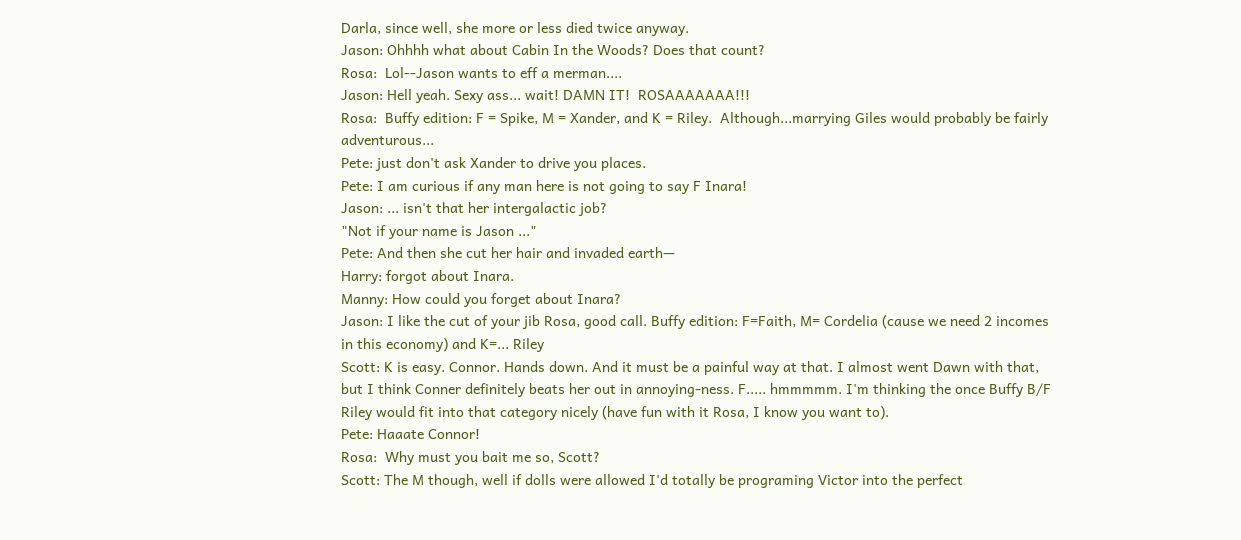Darla, since well, she more or less died twice anyway.
Jason: Ohhhh what about Cabin In the Woods? Does that count?
Rosa:  Lol--Jason wants to eff a merman....
Jason: Hell yeah. Sexy ass... wait! DAMN IT!  ROSAAAAAAA!!!
Rosa:  Buffy edition: F = Spike, M = Xander, and K = Riley.  Although...marrying Giles would probably be fairly adventurous...
Pete: just don't ask Xander to drive you places.
Pete: I am curious if any man here is not going to say F Inara!
Jason: ... isn't that her intergalactic job?
"Not if your name is Jason ..."
Pete: And then she cut her hair and invaded earth—
Harry: forgot about Inara.
Manny: How could you forget about Inara?
Jason: I like the cut of your jib Rosa, good call. Buffy edition: F=Faith, M= Cordelia (cause we need 2 incomes in this economy) and K=... Riley
Scott: K is easy. Connor. Hands down. And it must be a painful way at that. I almost went Dawn with that, but I think Conner definitely beats her out in annoying-ness. F..... hmmmmm. I'm thinking the once Buffy B/F Riley would fit into that category nicely (have fun with it Rosa, I know you want to).
Pete: Haaate Connor!
Rosa:  Why must you bait me so, Scott?
Scott: The M though, well if dolls were allowed I'd totally be programing Victor into the perfect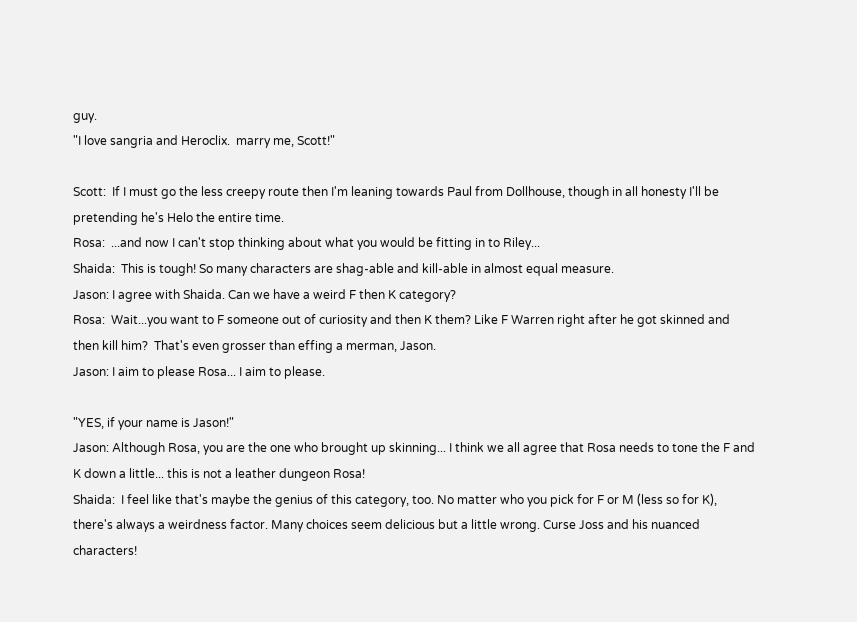guy.
"I love sangria and Heroclix.  marry me, Scott!"

Scott:  If I must go the less creepy route then I'm leaning towards Paul from Dollhouse, though in all honesty I'll be pretending he's Helo the entire time.
Rosa:  ...and now I can't stop thinking about what you would be fitting in to Riley...
Shaida:  This is tough! So many characters are shag-able and kill-able in almost equal measure.
Jason: I agree with Shaida. Can we have a weird F then K category?
Rosa:  Wait...you want to F someone out of curiosity and then K them? Like F Warren right after he got skinned and then kill him?  That's even grosser than effing a merman, Jason.
Jason: I aim to please Rosa... I aim to please.

"YES, if your name is Jason!"
Jason: Although Rosa, you are the one who brought up skinning... I think we all agree that Rosa needs to tone the F and K down a little... this is not a leather dungeon Rosa!
Shaida:  I feel like that's maybe the genius of this category, too. No matter who you pick for F or M (less so for K), there's always a weirdness factor. Many choices seem delicious but a little wrong. Curse Joss and his nuanced characters!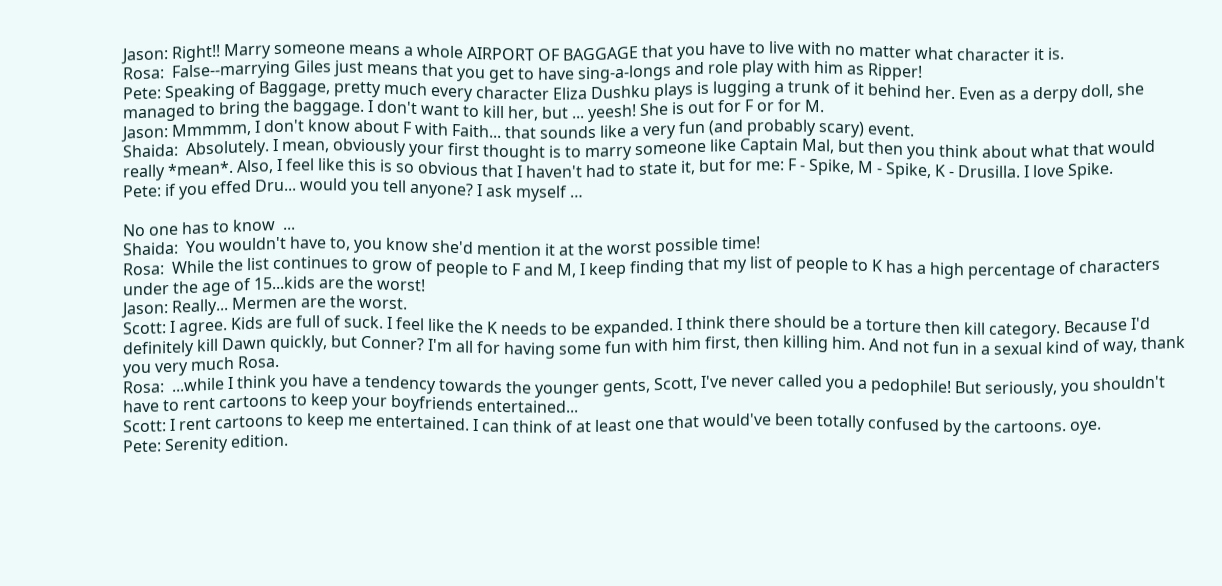Jason: Right!! Marry someone means a whole AIRPORT OF BAGGAGE that you have to live with no matter what character it is.
Rosa:  False--marrying Giles just means that you get to have sing-a-longs and role play with him as Ripper!
Pete: Speaking of Baggage, pretty much every character Eliza Dushku plays is lugging a trunk of it behind her. Even as a derpy doll, she managed to bring the baggage. I don't want to kill her, but ... yeesh! She is out for F or for M.
Jason: Mmmmm, I don't know about F with Faith... that sounds like a very fun (and probably scary) event.
Shaida:  Absolutely. I mean, obviously your first thought is to marry someone like Captain Mal, but then you think about what that would really *mean*. Also, I feel like this is so obvious that I haven't had to state it, but for me: F - Spike, M - Spike, K - Drusilla. I love Spike.
Pete: if you effed Dru... would you tell anyone? I ask myself …

No one has to know  ...
Shaida:  You wouldn't have to, you know she'd mention it at the worst possible time!
Rosa:  While the list continues to grow of people to F and M, I keep finding that my list of people to K has a high percentage of characters under the age of 15...kids are the worst!
Jason: Really... Mermen are the worst.
Scott: I agree. Kids are full of suck. I feel like the K needs to be expanded. I think there should be a torture then kill category. Because I'd definitely kill Dawn quickly, but Conner? I'm all for having some fun with him first, then killing him. And not fun in a sexual kind of way, thank you very much Rosa.
Rosa:  ...while I think you have a tendency towards the younger gents, Scott, I've never called you a pedophile! But seriously, you shouldn't have to rent cartoons to keep your boyfriends entertained...
Scott: I rent cartoons to keep me entertained. I can think of at least one that would've been totally confused by the cartoons. oye.
Pete: Serenity edition.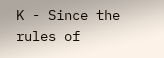K - Since the rules of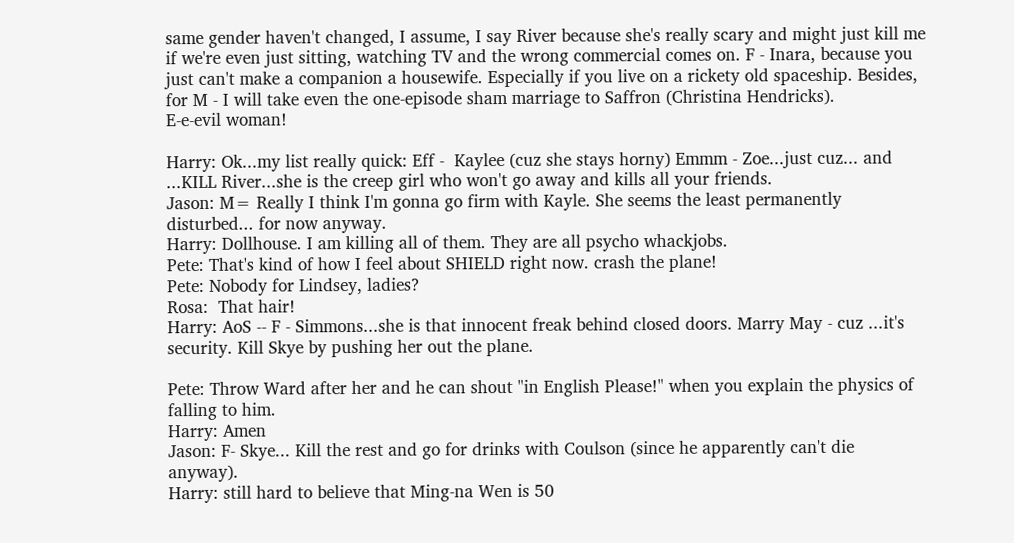same gender haven't changed, I assume, I say River because she's really scary and might just kill me if we're even just sitting, watching TV and the wrong commercial comes on. F - Inara, because you just can't make a companion a housewife. Especially if you live on a rickety old spaceship. Besides, for M - I will take even the one-episode sham marriage to Saffron (Christina Hendricks).
E-e-evil woman!

Harry: Ok...my list really quick: Eff -  Kaylee (cuz she stays horny) Emmm - Zoe...just cuz... and ...KILL River...she is the creep girl who won't go away and kills all your friends.
Jason: M= Really I think I'm gonna go firm with Kayle. She seems the least permanently disturbed... for now anyway.
Harry: Dollhouse. I am killing all of them. They are all psycho whackjobs.
Pete: That's kind of how I feel about SHIELD right now. crash the plane!
Pete: Nobody for Lindsey, ladies?
Rosa:  That hair!
Harry: AoS -- F - Simmons...she is that innocent freak behind closed doors. Marry May - cuz ...it's security. Kill Skye by pushing her out the plane.

Pete: Throw Ward after her and he can shout "in English Please!" when you explain the physics of falling to him.
Harry: Amen
Jason: F- Skye... Kill the rest and go for drinks with Coulson (since he apparently can't die anyway).
Harry: still hard to believe that Ming-na Wen is 50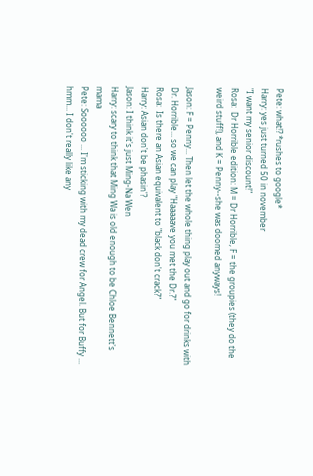Pete: what!? *rushes to google*
Harry: yes just turned 50 in november
"I want my senior discount!"
Rosa:  Dr Horrible edition: M = Dr Horrible, F = the groupies (they do the weird stuff!), and K = Penny--she was doomed anyways!

Jason: F = Penny... Then let the whole thing play out and go for drinks with Dr. Horrible... so we can play "Haaaaave you met the Dr.?"
Rosa:  Is there an Asian equivalent to "black don't crack?"
Harry: Asian don't be phasin'?
Jason: I think it's just Ming-Na Wen
Harry: scary to think that Ming Wa is old enough to be Chloe Bennett's mama
Pete: Soooooo ... I'm sticking with my dead crew for Angel. But for Buffy ... hmm... I don't really like any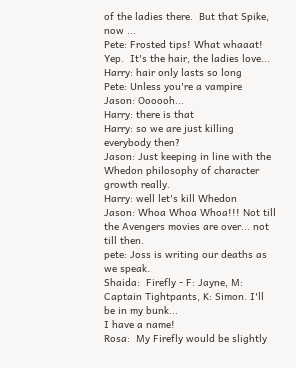of the ladies there.  But that Spike, now ...
Pete: Frosted tips! What whaaat!
Yep.  It's the hair, the ladies love...
Harry: hair only lasts so long
Pete: Unless you're a vampire
Jason: Oooooh...
Harry: there is that
Harry: so we are just killing everybody then?
Jason: Just keeping in line with the Whedon philosophy of character growth really.
Harry: well let's kill Whedon
Jason: Whoa Whoa Whoa!!! Not till the Avengers movies are over... not till then.
pete: Joss is writing our deaths as we speak.
Shaida:  Firefly - F: Jayne, M: Captain Tightpants, K: Simon. I'll be in my bunk...
I have a name!
Rosa:  My Firefly would be slightly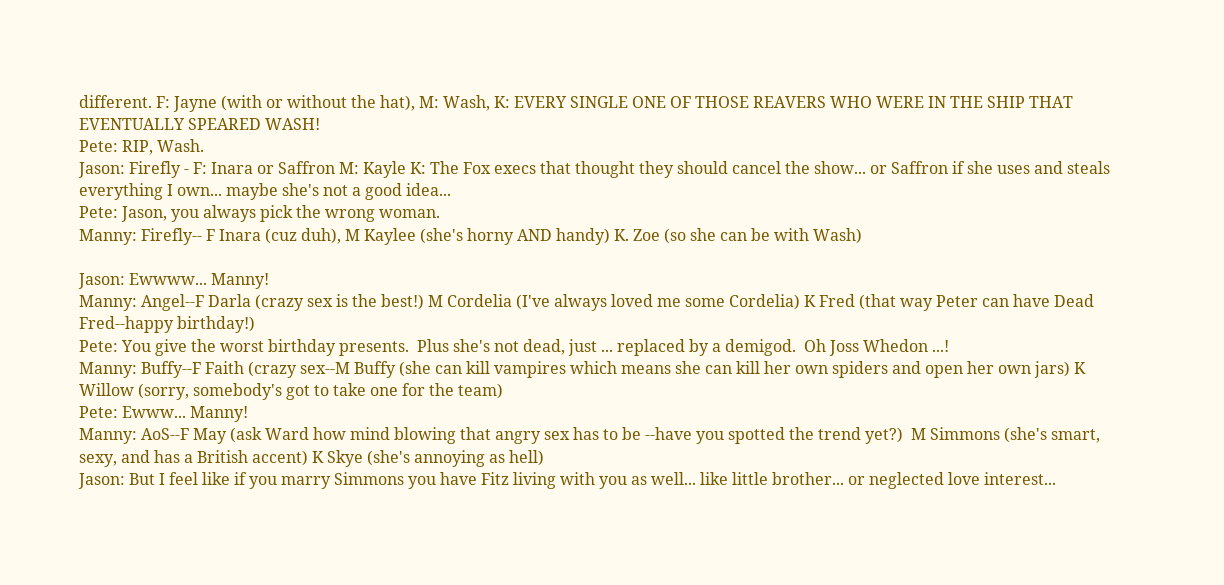different. F: Jayne (with or without the hat), M: Wash, K: EVERY SINGLE ONE OF THOSE REAVERS WHO WERE IN THE SHIP THAT EVENTUALLY SPEARED WASH!
Pete: RIP, Wash.
Jason: Firefly - F: Inara or Saffron M: Kayle K: The Fox execs that thought they should cancel the show... or Saffron if she uses and steals everything I own... maybe she's not a good idea...
Pete: Jason, you always pick the wrong woman.
Manny: Firefly-- F Inara (cuz duh), M Kaylee (she's horny AND handy) K. Zoe (so she can be with Wash)

Jason: Ewwww... Manny!
Manny: Angel--F Darla (crazy sex is the best!) M Cordelia (I've always loved me some Cordelia) K Fred (that way Peter can have Dead Fred--happy birthday!)
Pete: You give the worst birthday presents.  Plus she's not dead, just ... replaced by a demigod.  Oh Joss Whedon ...!
Manny: Buffy--F Faith (crazy sex--M Buffy (she can kill vampires which means she can kill her own spiders and open her own jars) K Willow (sorry, somebody's got to take one for the team)
Pete: Ewww... Manny!
Manny: AoS--F May (ask Ward how mind blowing that angry sex has to be --have you spotted the trend yet?)  M Simmons (she's smart, sexy, and has a British accent) K Skye (she's annoying as hell)
Jason: But I feel like if you marry Simmons you have Fitz living with you as well... like little brother... or neglected love interest...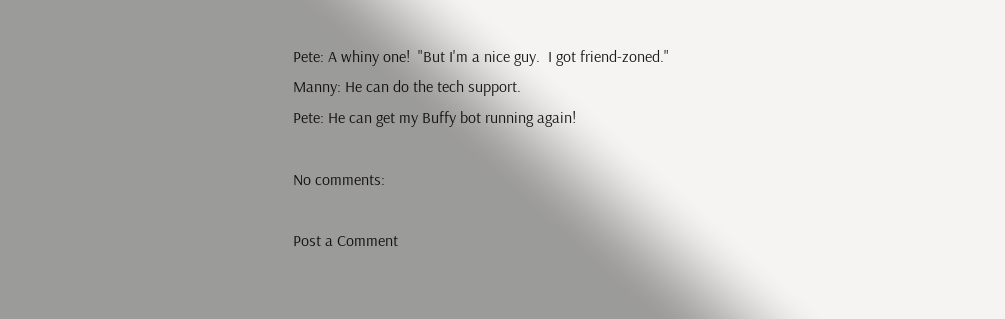Pete: A whiny one!  "But I'm a nice guy.  I got friend-zoned."
Manny: He can do the tech support.
Pete: He can get my Buffy bot running again!

No comments:

Post a Comment